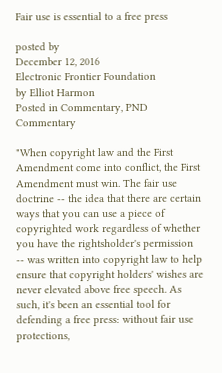Fair use is essential to a free press

posted by
December 12, 2016
Electronic Frontier Foundation
by Elliot Harmon
Posted in Commentary, PND Commentary

"When copyright law and the First Amendment come into conflict, the First Amendment must win. The fair use doctrine -- the idea that there are certain ways that you can use a piece of copyrighted work regardless of whether you have the rightsholder's permission -- was written into copyright law to help ensure that copyright holders' wishes are never elevated above free speech. As such, it's been an essential tool for defending a free press: without fair use protections,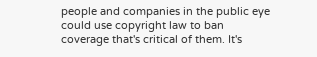people and companies in the public eye could use copyright law to ban coverage that's critical of them. It's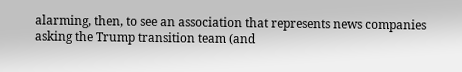alarming, then, to see an association that represents news companies asking the Trump transition team (and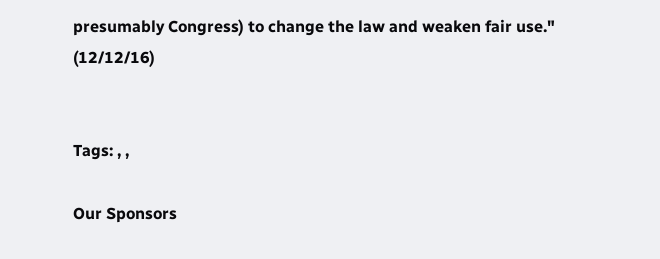presumably Congress) to change the law and weaken fair use." (12/12/16)


Tags: , ,

Our Sponsors